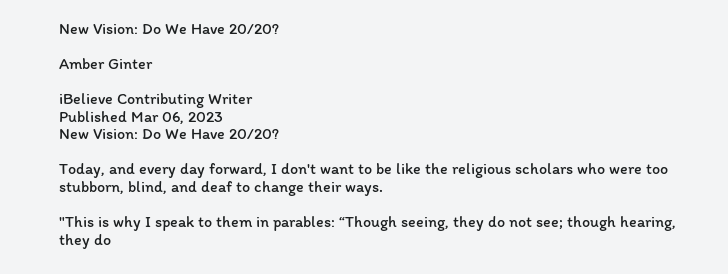New Vision: Do We Have 20/20?

Amber Ginter

iBelieve Contributing Writer
Published Mar 06, 2023
New Vision: Do We Have 20/20?

Today, and every day forward, I don't want to be like the religious scholars who were too stubborn, blind, and deaf to change their ways.

"This is why I speak to them in parables: “Though seeing, they do not see; though hearing, they do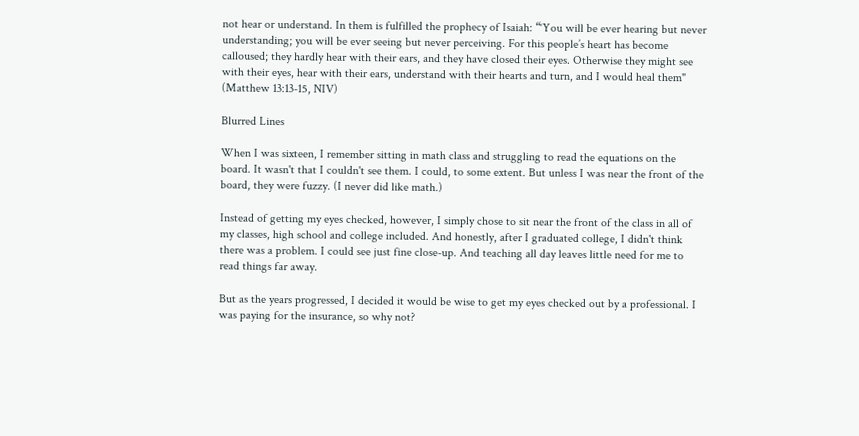not hear or understand. In them is fulfilled the prophecy of Isaiah: “‘You will be ever hearing but never understanding; you will be ever seeing but never perceiving. For this people’s heart has become calloused; they hardly hear with their ears, and they have closed their eyes. Otherwise they might see with their eyes, hear with their ears, understand with their hearts and turn, and I would heal them" (Matthew 13:13-15, NIV)

Blurred Lines

When I was sixteen, I remember sitting in math class and struggling to read the equations on the board. It wasn't that I couldn't see them. I could, to some extent. But unless I was near the front of the board, they were fuzzy. (I never did like math.)

Instead of getting my eyes checked, however, I simply chose to sit near the front of the class in all of my classes, high school and college included. And honestly, after I graduated college, I didn't think there was a problem. I could see just fine close-up. And teaching all day leaves little need for me to read things far away.

But as the years progressed, I decided it would be wise to get my eyes checked out by a professional. I was paying for the insurance, so why not?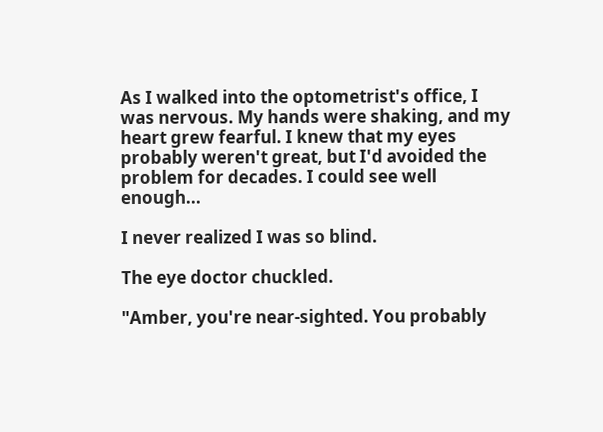As I walked into the optometrist's office, I was nervous. My hands were shaking, and my heart grew fearful. I knew that my eyes probably weren't great, but I'd avoided the problem for decades. I could see well enough...

I never realized I was so blind.

The eye doctor chuckled.

"Amber, you're near-sighted. You probably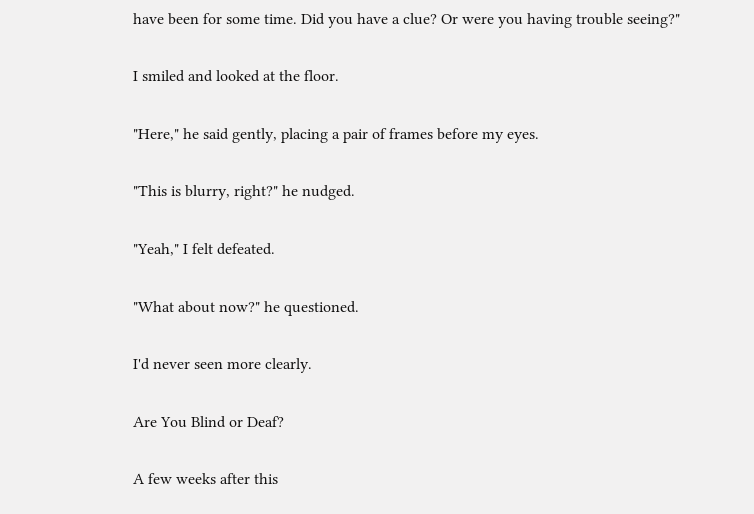have been for some time. Did you have a clue? Or were you having trouble seeing?"

I smiled and looked at the floor.

"Here," he said gently, placing a pair of frames before my eyes.

"This is blurry, right?" he nudged.

"Yeah," I felt defeated.

"What about now?" he questioned.

I'd never seen more clearly.

Are You Blind or Deaf?

A few weeks after this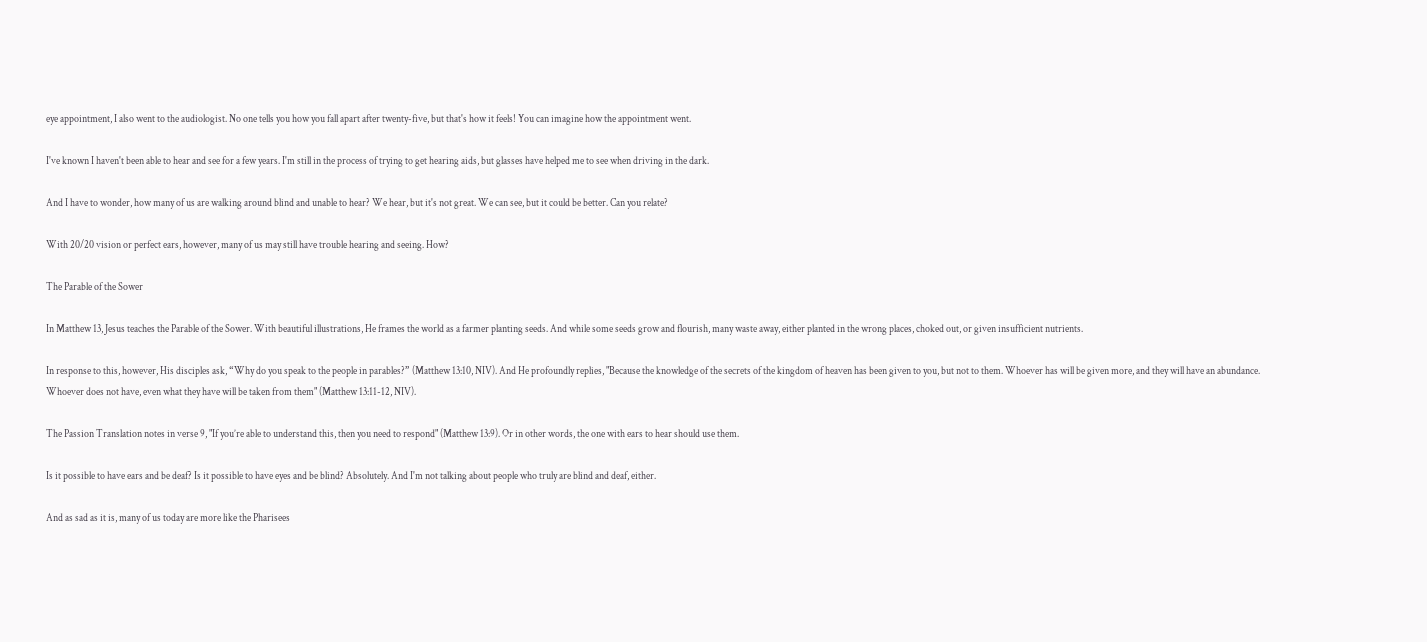eye appointment, I also went to the audiologist. No one tells you how you fall apart after twenty-five, but that's how it feels! You can imagine how the appointment went.

I've known I haven't been able to hear and see for a few years. I'm still in the process of trying to get hearing aids, but glasses have helped me to see when driving in the dark.

And I have to wonder, how many of us are walking around blind and unable to hear? We hear, but it's not great. We can see, but it could be better. Can you relate?

With 20/20 vision or perfect ears, however, many of us may still have trouble hearing and seeing. How?

The Parable of the Sower

In Matthew 13, Jesus teaches the Parable of the Sower. With beautiful illustrations, He frames the world as a farmer planting seeds. And while some seeds grow and flourish, many waste away, either planted in the wrong places, choked out, or given insufficient nutrients.

In response to this, however, His disciples ask, “Why do you speak to the people in parables?” (Matthew 13:10, NIV). And He profoundly replies, "Because the knowledge of the secrets of the kingdom of heaven has been given to you, but not to them. Whoever has will be given more, and they will have an abundance. Whoever does not have, even what they have will be taken from them" (Matthew 13:11-12, NIV).

The Passion Translation notes in verse 9, "If you’re able to understand this, then you need to respond" (Matthew 13:9). Or in other words, the one with ears to hear should use them.

Is it possible to have ears and be deaf? Is it possible to have eyes and be blind? Absolutely. And I'm not talking about people who truly are blind and deaf, either.

And as sad as it is, many of us today are more like the Pharisees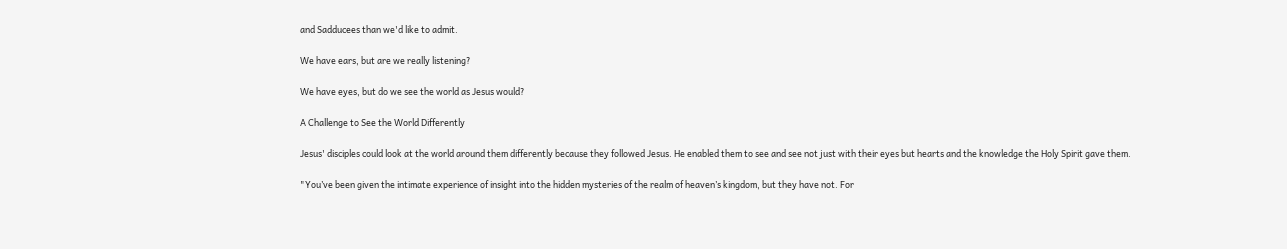and Sadducees than we'd like to admit.

We have ears, but are we really listening?

We have eyes, but do we see the world as Jesus would?

A Challenge to See the World Differently

Jesus' disciples could look at the world around them differently because they followed Jesus. He enabled them to see and see not just with their eyes but hearts and the knowledge the Holy Spirit gave them.

"You’ve been given the intimate experience of insight into the hidden mysteries of the realm of heaven’s kingdom, but they have not. For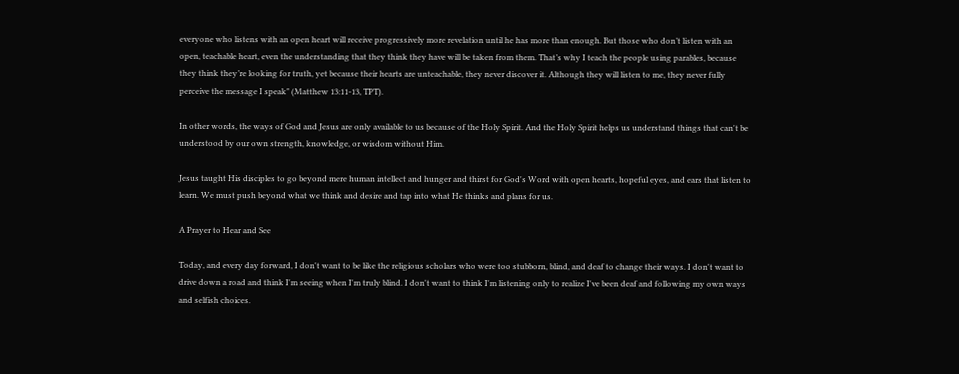everyone who listens with an open heart will receive progressively more revelation until he has more than enough. But those who don’t listen with an open, teachable heart, even the understanding that they think they have will be taken from them. That’s why I teach the people using parables, because they think they’re looking for truth, yet because their hearts are unteachable, they never discover it. Although they will listen to me, they never fully perceive the message I speak" (Matthew 13:11-13, TPT).

In other words, the ways of God and Jesus are only available to us because of the Holy Spirit. And the Holy Spirit helps us understand things that can't be understood by our own strength, knowledge, or wisdom without Him.

Jesus taught His disciples to go beyond mere human intellect and hunger and thirst for God's Word with open hearts, hopeful eyes, and ears that listen to learn. We must push beyond what we think and desire and tap into what He thinks and plans for us.

A Prayer to Hear and See

Today, and every day forward, I don't want to be like the religious scholars who were too stubborn, blind, and deaf to change their ways. I don't want to drive down a road and think I'm seeing when I'm truly blind. I don't want to think I'm listening only to realize I've been deaf and following my own ways and selfish choices.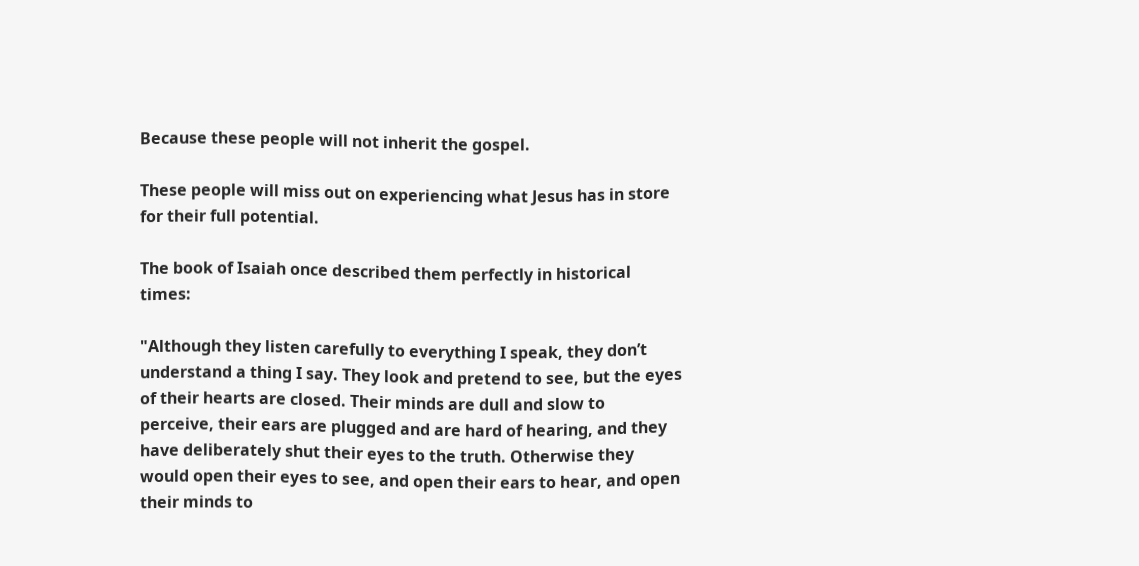Because these people will not inherit the gospel.

These people will miss out on experiencing what Jesus has in store for their full potential.

The book of Isaiah once described them perfectly in historical times:

"Although they listen carefully to everything I speak, they don’t understand a thing I say. They look and pretend to see, but the eyes of their hearts are closed. Their minds are dull and slow to perceive, their ears are plugged and are hard of hearing, and they have deliberately shut their eyes to the truth. Otherwise they would open their eyes to see, and open their ears to hear, and open their minds to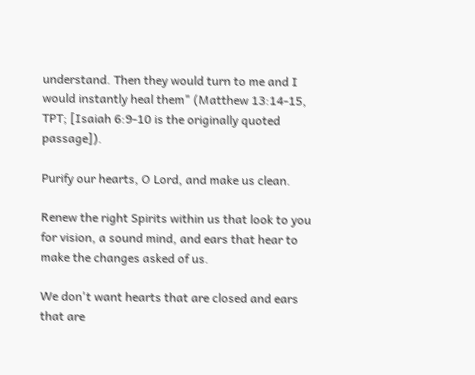understand. Then they would turn to me and I would instantly heal them" (Matthew 13:14-15, TPT; [Isaiah 6:9-10 is the originally quoted passage]).

Purify our hearts, O Lord, and make us clean.

Renew the right Spirits within us that look to you for vision, a sound mind, and ears that hear to make the changes asked of us.

We don't want hearts that are closed and ears that are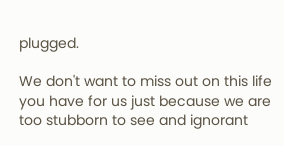plugged.

We don't want to miss out on this life you have for us just because we are too stubborn to see and ignorant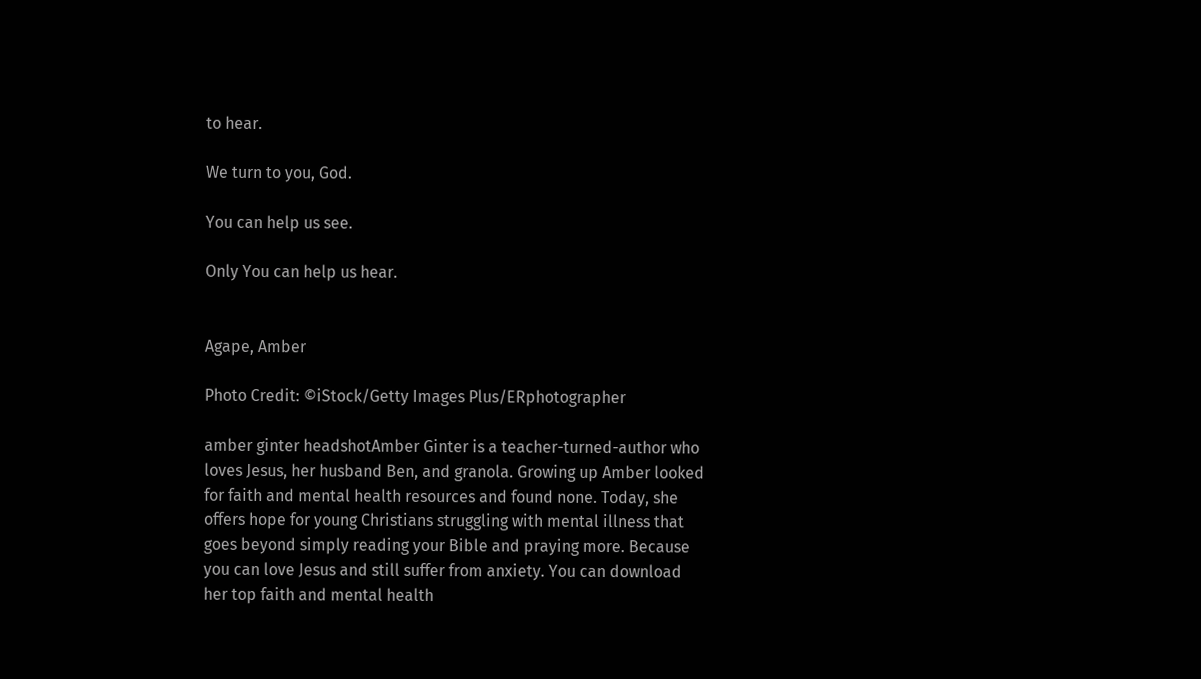to hear.

We turn to you, God.

You can help us see.

Only You can help us hear.


Agape, Amber

Photo Credit: ©iStock/Getty Images Plus/ERphotographer

amber ginter headshotAmber Ginter is a teacher-turned-author who loves Jesus, her husband Ben, and granola. Growing up Amber looked for faith and mental health resources and found none. Today, she offers hope for young Christians struggling with mental illness that goes beyond simply reading your Bible and praying more. Because you can love Jesus and still suffer from anxiety. You can download her top faith and mental health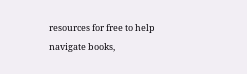resources for free to help navigate books,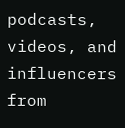podcasts, videos, and influencers from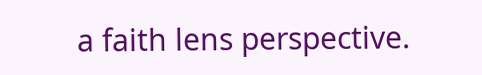a faith lens perspective.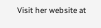Visit her website at